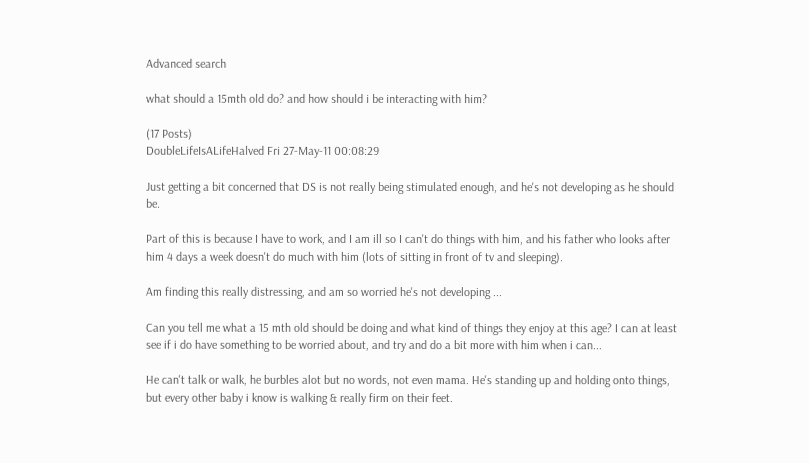Advanced search

what should a 15mth old do? and how should i be interacting with him?

(17 Posts)
DoubleLifeIsALifeHalved Fri 27-May-11 00:08:29

Just getting a bit concerned that DS is not really being stimulated enough, and he's not developing as he should be.

Part of this is because I have to work, and I am ill so I can't do things with him, and his father who looks after him 4 days a week doesn't do much with him (lots of sitting in front of tv and sleeping).

Am finding this really distressing, and am so worried he's not developing ...

Can you tell me what a 15 mth old should be doing and what kind of things they enjoy at this age? I can at least see if i do have something to be worried about, and try and do a bit more with him when i can...

He can't talk or walk, he burbles alot but no words, not even mama. He's standing up and holding onto things, but every other baby i know is walking & really firm on their feet.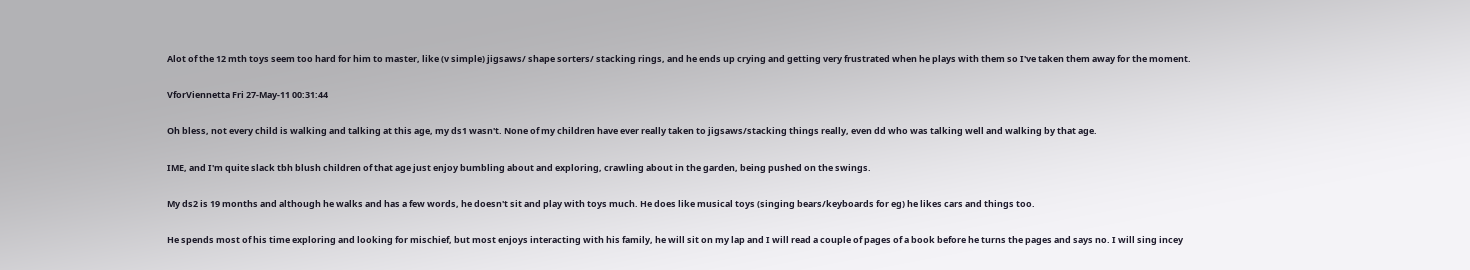Alot of the 12 mth toys seem too hard for him to master, like (v simple) jigsaws/ shape sorters/ stacking rings, and he ends up crying and getting very frustrated when he plays with them so I've taken them away for the moment.

VforViennetta Fri 27-May-11 00:31:44

Oh bless, not every child is walking and talking at this age, my ds1 wasn't. None of my children have ever really taken to jigsaws/stacking things really, even dd who was talking well and walking by that age.

IME, and I'm quite slack tbh blush children of that age just enjoy bumbling about and exploring, crawling about in the garden, being pushed on the swings.

My ds2 is 19 months and although he walks and has a few words, he doesn't sit and play with toys much. He does like musical toys (singing bears/keyboards for eg) he likes cars and things too.

He spends most of his time exploring and looking for mischief, but most enjoys interacting with his family, he will sit on my lap and I will read a couple of pages of a book before he turns the pages and says no. I will sing incey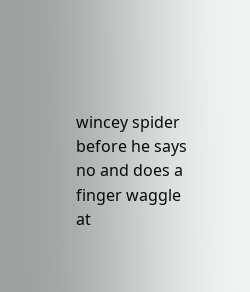wincey spider before he says no and does a finger waggle at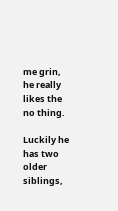me grin, he really likes the no thing.

Luckily he has two older siblings,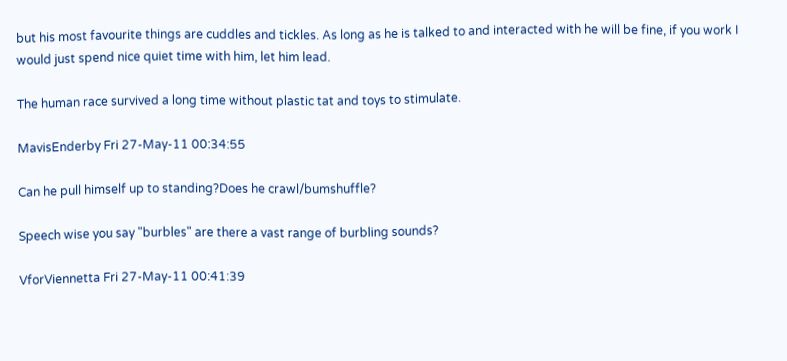but his most favourite things are cuddles and tickles. As long as he is talked to and interacted with he will be fine, if you work I would just spend nice quiet time with him, let him lead.

The human race survived a long time without plastic tat and toys to stimulate.

MavisEnderby Fri 27-May-11 00:34:55

Can he pull himself up to standing?Does he crawl/bumshuffle?

Speech wise you say "burbles" are there a vast range of burbling sounds?

VforViennetta Fri 27-May-11 00:41:39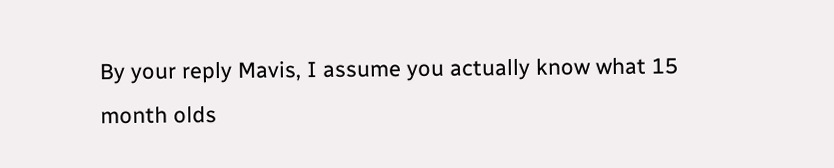By your reply Mavis, I assume you actually know what 15 month olds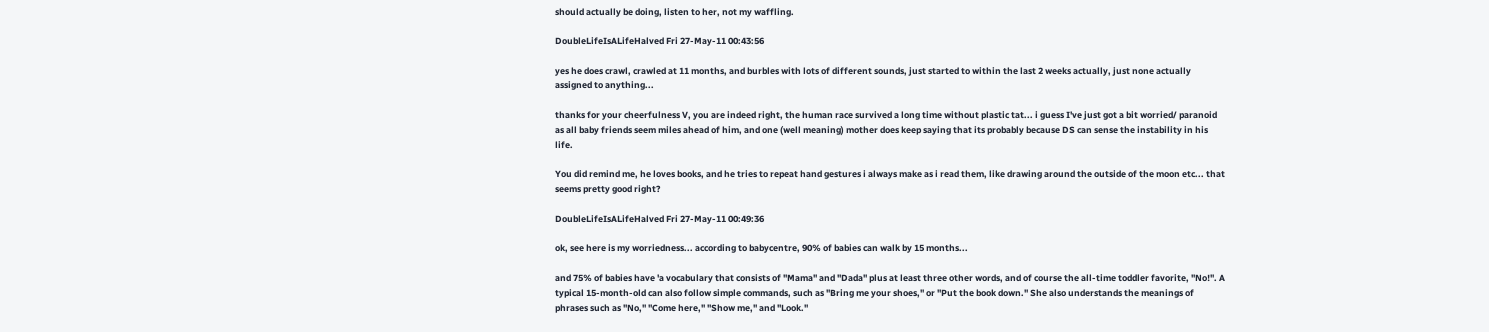should actually be doing, listen to her, not my waffling.

DoubleLifeIsALifeHalved Fri 27-May-11 00:43:56

yes he does crawl, crawled at 11 months, and burbles with lots of different sounds, just started to within the last 2 weeks actually, just none actually assigned to anything...

thanks for your cheerfulness V, you are indeed right, the human race survived a long time without plastic tat... i guess I've just got a bit worried/ paranoid as all baby friends seem miles ahead of him, and one (well meaning) mother does keep saying that its probably because DS can sense the instability in his life.

You did remind me, he loves books, and he tries to repeat hand gestures i always make as i read them, like drawing around the outside of the moon etc... that seems pretty good right?

DoubleLifeIsALifeHalved Fri 27-May-11 00:49:36

ok, see here is my worriedness... according to babycentre, 90% of babies can walk by 15 months...

and 75% of babies have 'a vocabulary that consists of "Mama" and "Dada" plus at least three other words, and of course the all-time toddler favorite, "No!". A typical 15-month-old can also follow simple commands, such as "Bring me your shoes," or "Put the book down." She also understands the meanings of phrases such as "No," "Come here," "Show me," and "Look."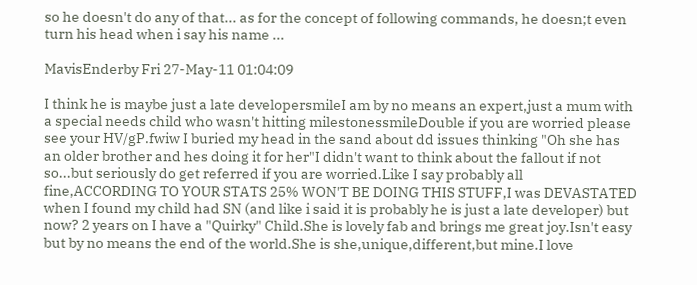so he doesn't do any of that... as for the concept of following commands, he doesn;t even turn his head when i say his name ...

MavisEnderby Fri 27-May-11 01:04:09

I think he is maybe just a late developersmileI am by no means an expert,just a mum with a special needs child who wasn't hitting milestonessmileDouble if you are worried please see your HV/gP.fwiw I buried my head in the sand about dd issues thinking "Oh she has an older brother and hes doing it for her"I didn't want to think about the fallout if not so...but seriously do get referred if you are worried.Like I say probably all fine,ACCORDING TO YOUR STATS 25% WON'T BE DOING THIS STUFF,I was DEVASTATED when I found my child had SN (and like i said it is probably he is just a late developer) but now? 2 years on I have a "Quirky" Child.She is lovely fab and brings me great joy.Isn't easy but by no means the end of the world.She is she,unique,different,but mine.I love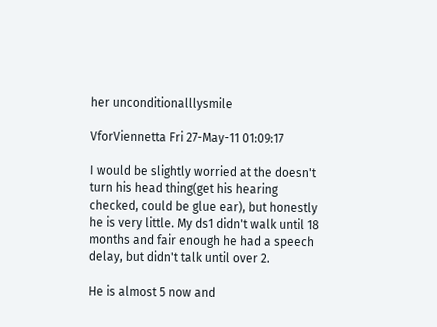her unconditionalllysmile

VforViennetta Fri 27-May-11 01:09:17

I would be slightly worried at the doesn't turn his head thing(get his hearing checked, could be glue ear), but honestly he is very little. My ds1 didn't walk until 18 months and fair enough he had a speech delay, but didn't talk until over 2.

He is almost 5 now and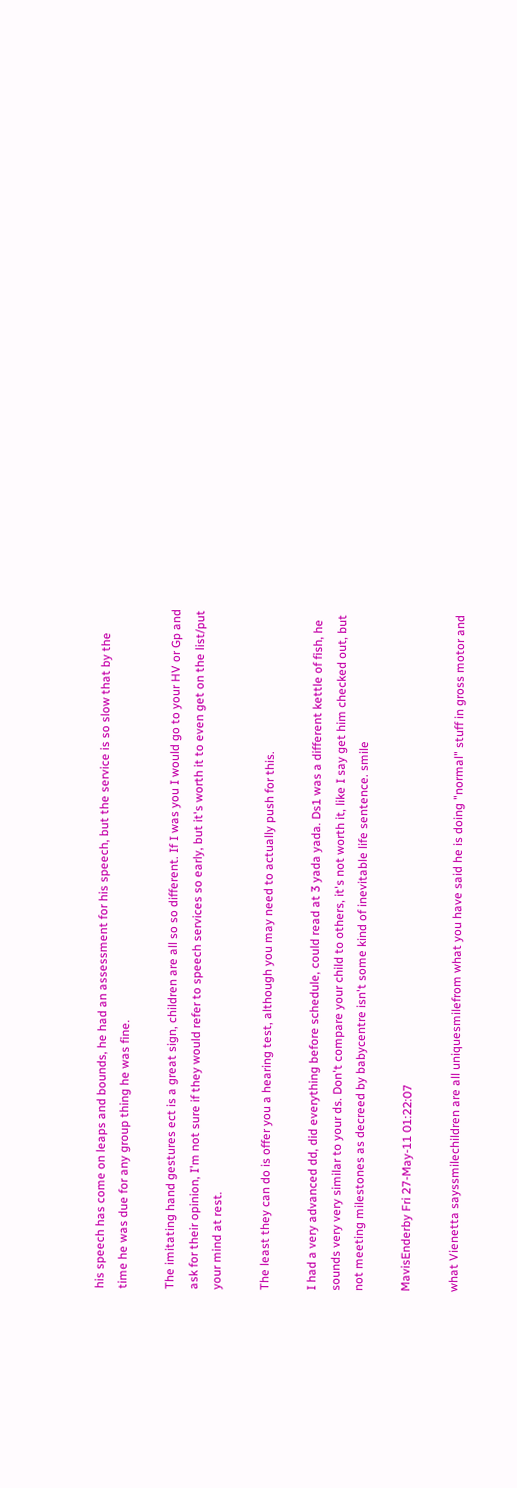his speech has come on leaps and bounds, he had an assessment for his speech, but the service is so slow that by the time he was due for any group thing he was fine.

The imitating hand gestures ect is a great sign, children are all so so different. If I was you I would go to your HV or Gp and ask for their opinion, I'm not sure if they would refer to speech services so early, but it's worth it to even get on the list/put your mind at rest.

The least they can do is offer you a hearing test, although you may need to actually push for this.

I had a very advanced dd, did everything before schedule, could read at 3 yada yada. Ds1 was a different kettle of fish, he sounds very very similar to your ds. Don't compare your child to others, it's not worth it, like I say get him checked out, but not meeting milestones as decreed by babycentre isn't some kind of inevitable life sentence. smile

MavisEnderby Fri 27-May-11 01:22:07

what Vienetta sayssmilechildren are all uniquesmilefrom what you have said he is doing "normal" stuff in gross motor and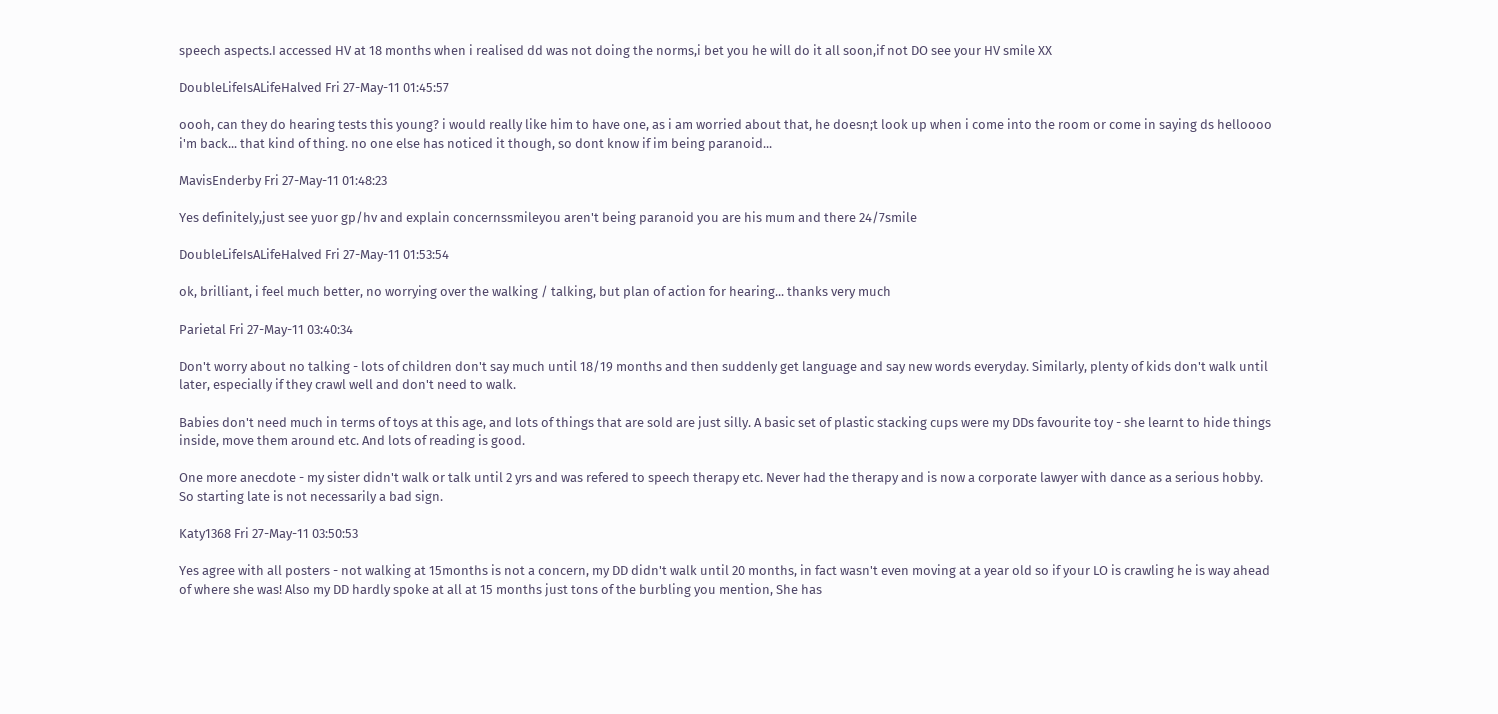speech aspects.I accessed HV at 18 months when i realised dd was not doing the norms,i bet you he will do it all soon,if not DO see your HV smile XX

DoubleLifeIsALifeHalved Fri 27-May-11 01:45:57

oooh, can they do hearing tests this young? i would really like him to have one, as i am worried about that, he doesn;t look up when i come into the room or come in saying ds helloooo i'm back... that kind of thing. no one else has noticed it though, so dont know if im being paranoid...

MavisEnderby Fri 27-May-11 01:48:23

Yes definitely,just see yuor gp/hv and explain concernssmileyou aren't being paranoid you are his mum and there 24/7smile

DoubleLifeIsALifeHalved Fri 27-May-11 01:53:54

ok, brilliant, i feel much better, no worrying over the walking / talking, but plan of action for hearing... thanks very much

Parietal Fri 27-May-11 03:40:34

Don't worry about no talking - lots of children don't say much until 18/19 months and then suddenly get language and say new words everyday. Similarly, plenty of kids don't walk until later, especially if they crawl well and don't need to walk.

Babies don't need much in terms of toys at this age, and lots of things that are sold are just silly. A basic set of plastic stacking cups were my DDs favourite toy - she learnt to hide things inside, move them around etc. And lots of reading is good.

One more anecdote - my sister didn't walk or talk until 2 yrs and was refered to speech therapy etc. Never had the therapy and is now a corporate lawyer with dance as a serious hobby. So starting late is not necessarily a bad sign.

Katy1368 Fri 27-May-11 03:50:53

Yes agree with all posters - not walking at 15months is not a concern, my DD didn't walk until 20 months, in fact wasn't even moving at a year old so if your LO is crawling he is way ahead of where she was! Also my DD hardly spoke at all at 15 months just tons of the burbling you mention, She has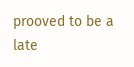prooved to be a late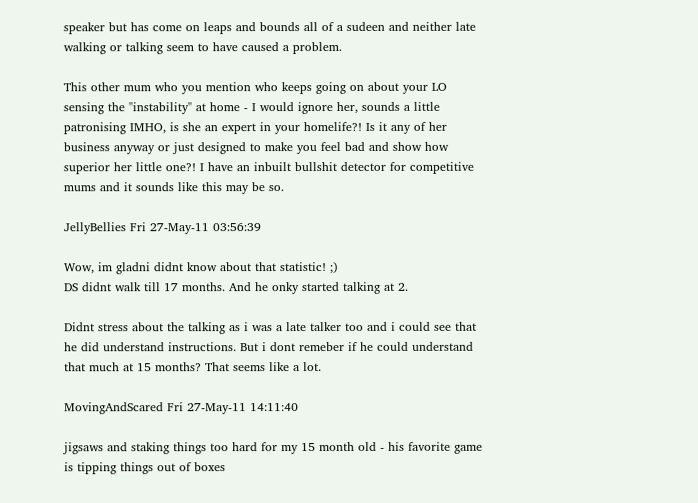speaker but has come on leaps and bounds all of a sudeen and neither late walking or talking seem to have caused a problem.

This other mum who you mention who keeps going on about your LO sensing the "instability" at home - I would ignore her, sounds a little patronising IMHO, is she an expert in your homelife?! Is it any of her business anyway or just designed to make you feel bad and show how superior her little one?! I have an inbuilt bullshit detector for competitive mums and it sounds like this may be so.

JellyBellies Fri 27-May-11 03:56:39

Wow, im gladni didnt know about that statistic! ;)
DS didnt walk till 17 months. And he onky started talking at 2.

Didnt stress about the talking as i was a late talker too and i could see that he did understand instructions. But i dont remeber if he could understand that much at 15 months? That seems like a lot.

MovingAndScared Fri 27-May-11 14:11:40

jigsaws and staking things too hard for my 15 month old - his favorite game is tipping things out of boxes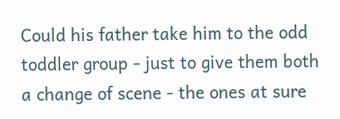Could his father take him to the odd toddler group - just to give them both a change of scene - the ones at sure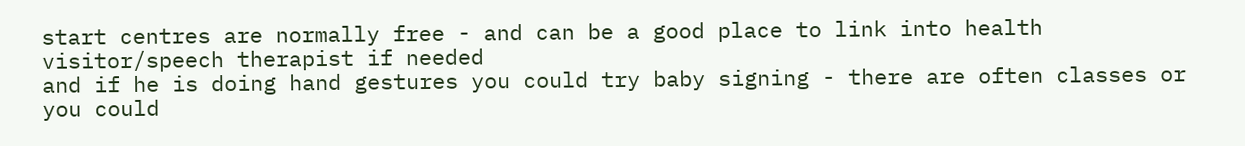start centres are normally free - and can be a good place to link into health visitor/speech therapist if needed
and if he is doing hand gestures you could try baby signing - there are often classes or you could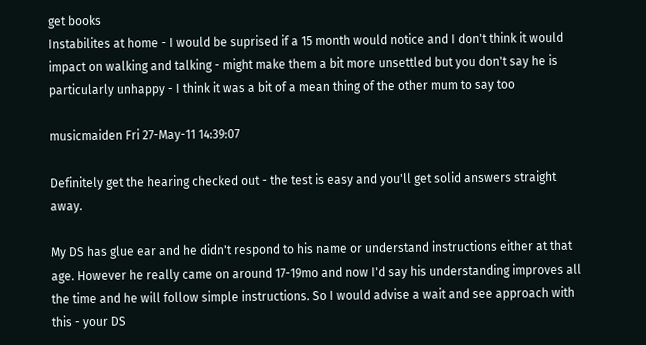get books
Instabilites at home - I would be suprised if a 15 month would notice and I don't think it would impact on walking and talking - might make them a bit more unsettled but you don't say he is particularly unhappy - I think it was a bit of a mean thing of the other mum to say too

musicmaiden Fri 27-May-11 14:39:07

Definitely get the hearing checked out - the test is easy and you'll get solid answers straight away.

My DS has glue ear and he didn't respond to his name or understand instructions either at that age. However he really came on around 17-19mo and now I'd say his understanding improves all the time and he will follow simple instructions. So I would advise a wait and see approach with this - your DS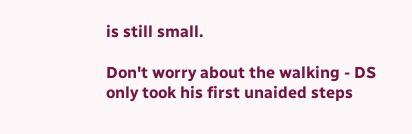is still small.

Don't worry about the walking - DS only took his first unaided steps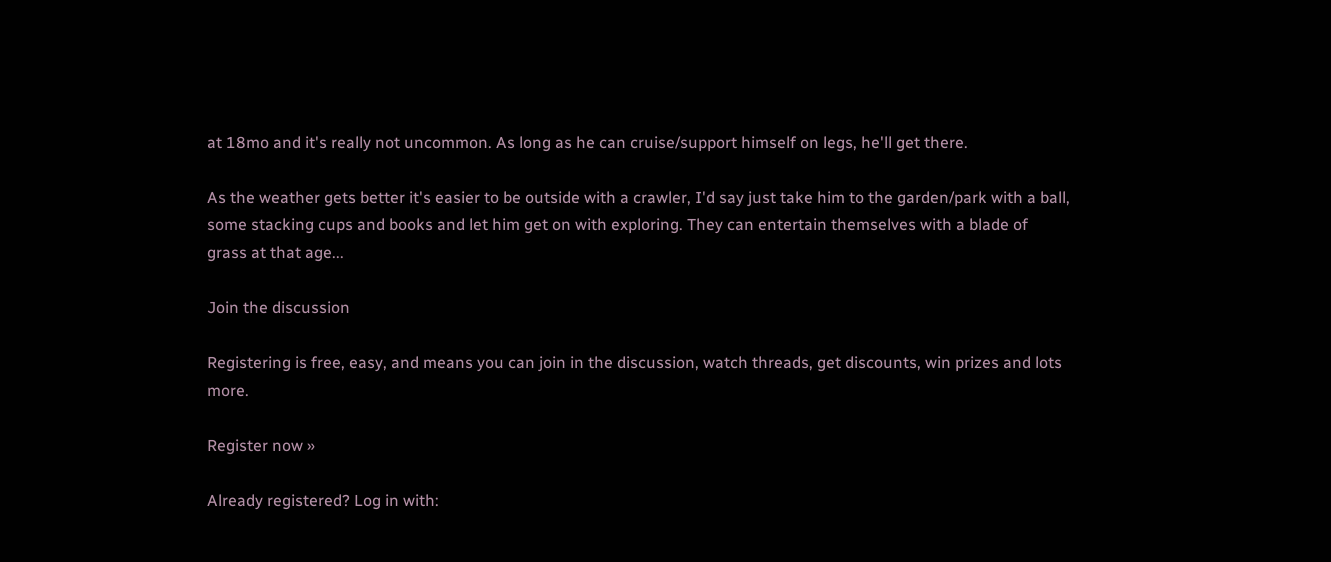at 18mo and it's really not uncommon. As long as he can cruise/support himself on legs, he'll get there.

As the weather gets better it's easier to be outside with a crawler, I'd say just take him to the garden/park with a ball, some stacking cups and books and let him get on with exploring. They can entertain themselves with a blade of grass at that age...

Join the discussion

Registering is free, easy, and means you can join in the discussion, watch threads, get discounts, win prizes and lots more.

Register now »

Already registered? Log in with: